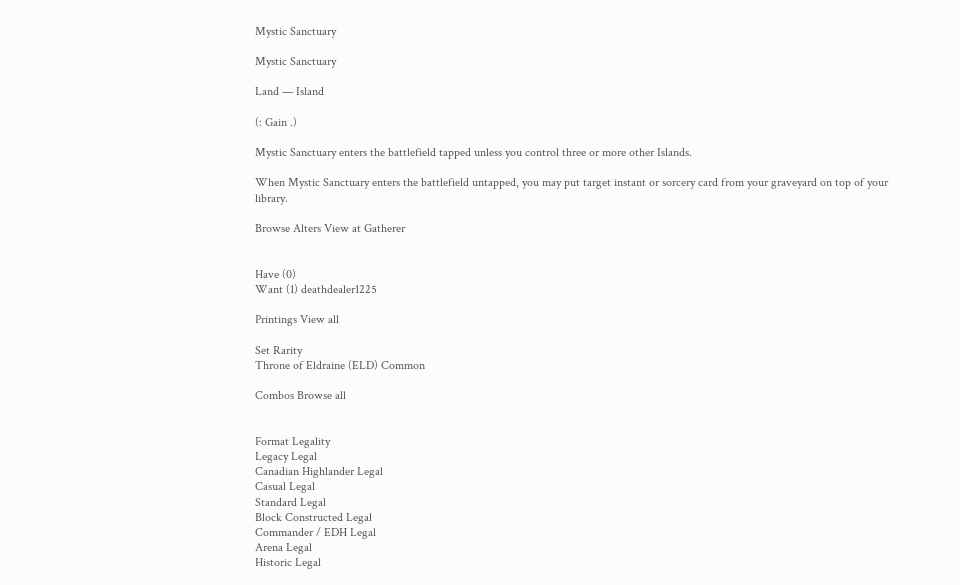Mystic Sanctuary

Mystic Sanctuary

Land — Island

(: Gain .)

Mystic Sanctuary enters the battlefield tapped unless you control three or more other Islands.

When Mystic Sanctuary enters the battlefield untapped, you may put target instant or sorcery card from your graveyard on top of your library.

Browse Alters View at Gatherer


Have (0)
Want (1) deathdealer1225

Printings View all

Set Rarity
Throne of Eldraine (ELD) Common

Combos Browse all


Format Legality
Legacy Legal
Canadian Highlander Legal
Casual Legal
Standard Legal
Block Constructed Legal
Commander / EDH Legal
Arena Legal
Historic Legal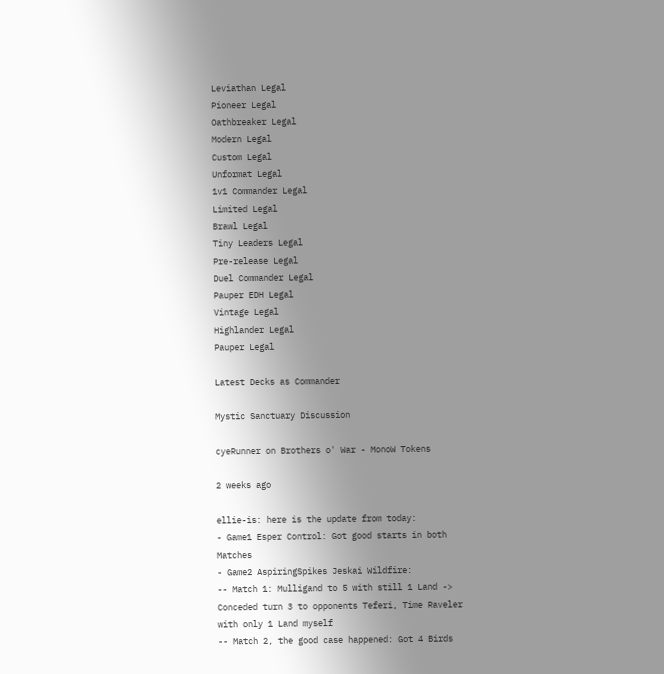Leviathan Legal
Pioneer Legal
Oathbreaker Legal
Modern Legal
Custom Legal
Unformat Legal
1v1 Commander Legal
Limited Legal
Brawl Legal
Tiny Leaders Legal
Pre-release Legal
Duel Commander Legal
Pauper EDH Legal
Vintage Legal
Highlander Legal
Pauper Legal

Latest Decks as Commander

Mystic Sanctuary Discussion

cyeRunner on Brothers o' War - MonoW Tokens

2 weeks ago

ellie-is: here is the update from today:
- Game1 Esper Control: Got good starts in both Matches
- Game2 AspiringSpikes Jeskai Wildfire:
-- Match 1: Mulligand to 5 with still 1 Land -> Conceded turn 3 to opponents Teferi, Time Raveler with only 1 Land myself
-- Match 2, the good case happened: Got 4 Birds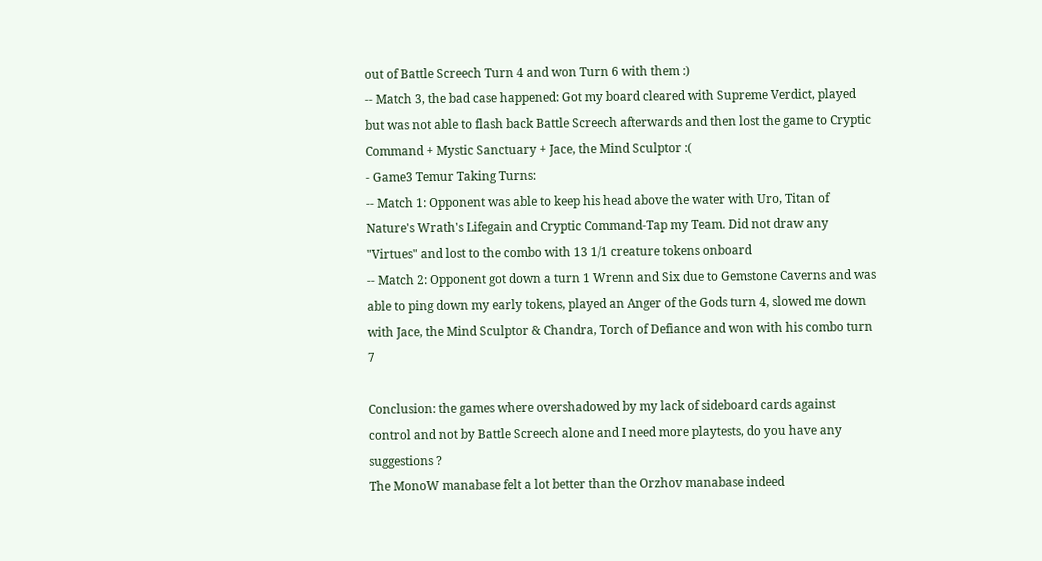out of Battle Screech Turn 4 and won Turn 6 with them :)
-- Match 3, the bad case happened: Got my board cleared with Supreme Verdict, played but was not able to flash back Battle Screech afterwards and then lost the game to Cryptic Command + Mystic Sanctuary + Jace, the Mind Sculptor :(
- Game3 Temur Taking Turns:
-- Match 1: Opponent was able to keep his head above the water with Uro, Titan of Nature's Wrath's Lifegain and Cryptic Command-Tap my Team. Did not draw any "Virtues" and lost to the combo with 13 1/1 creature tokens onboard
-- Match 2: Opponent got down a turn 1 Wrenn and Six due to Gemstone Caverns and was able to ping down my early tokens, played an Anger of the Gods turn 4, slowed me down with Jace, the Mind Sculptor & Chandra, Torch of Defiance and won with his combo turn 7

Conclusion: the games where overshadowed by my lack of sideboard cards against control and not by Battle Screech alone and I need more playtests, do you have any suggestions ?
The MonoW manabase felt a lot better than the Orzhov manabase indeed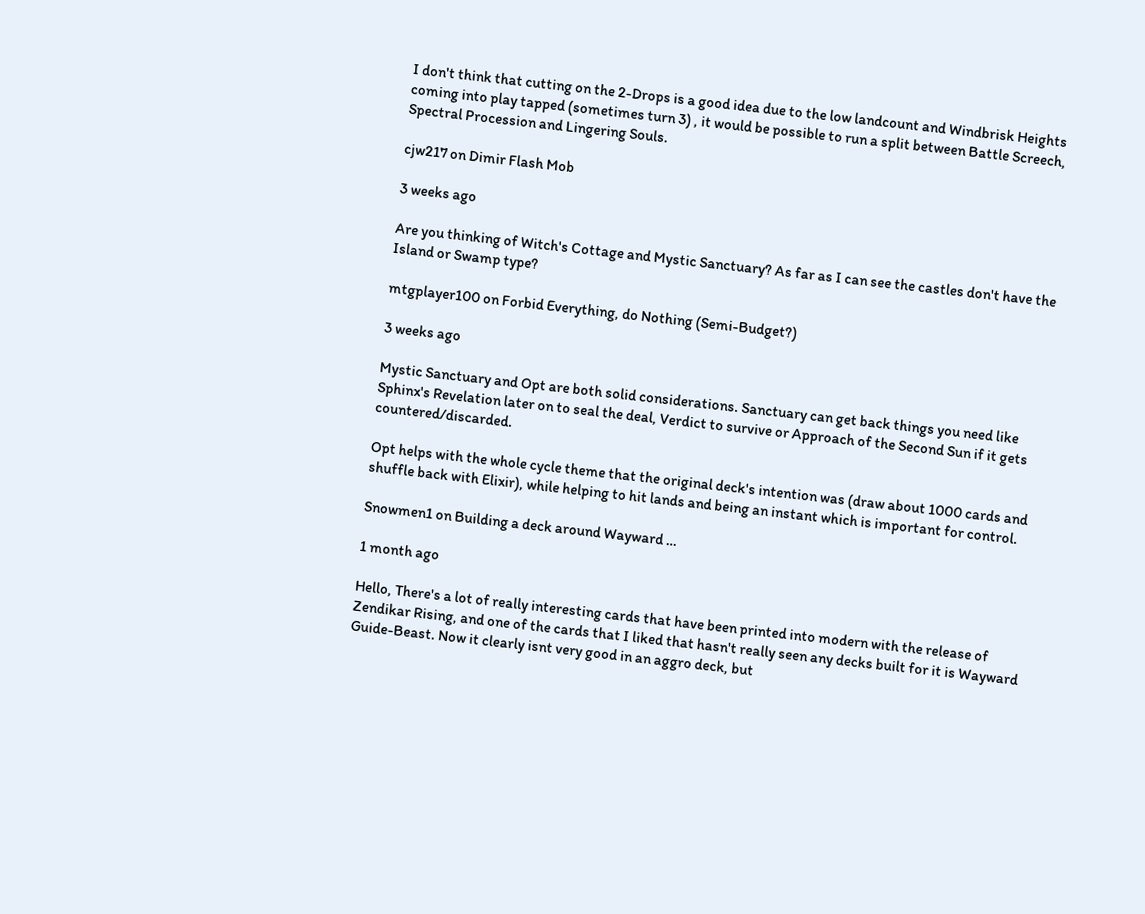I don't think that cutting on the 2-Drops is a good idea due to the low landcount and Windbrisk Heights coming into play tapped (sometimes turn 3) , it would be possible to run a split between Battle Screech, Spectral Procession and Lingering Souls.

cjw217 on Dimir Flash Mob

3 weeks ago

Are you thinking of Witch's Cottage and Mystic Sanctuary? As far as I can see the castles don't have the Island or Swamp type?

mtgplayer100 on Forbid Everything, do Nothing (Semi-Budget?)

3 weeks ago

Mystic Sanctuary and Opt are both solid considerations. Sanctuary can get back things you need like Sphinx's Revelation later on to seal the deal, Verdict to survive or Approach of the Second Sun if it gets countered/discarded.

Opt helps with the whole cycle theme that the original deck's intention was (draw about 1000 cards and shuffle back with Elixir), while helping to hit lands and being an instant which is important for control.

Snowmen1 on Building a deck around Wayward …

1 month ago

Hello, There's a lot of really interesting cards that have been printed into modern with the release of Zendikar Rising, and one of the cards that I liked that hasn't really seen any decks built for it is Wayward Guide-Beast. Now it clearly isnt very good in an aggro deck, but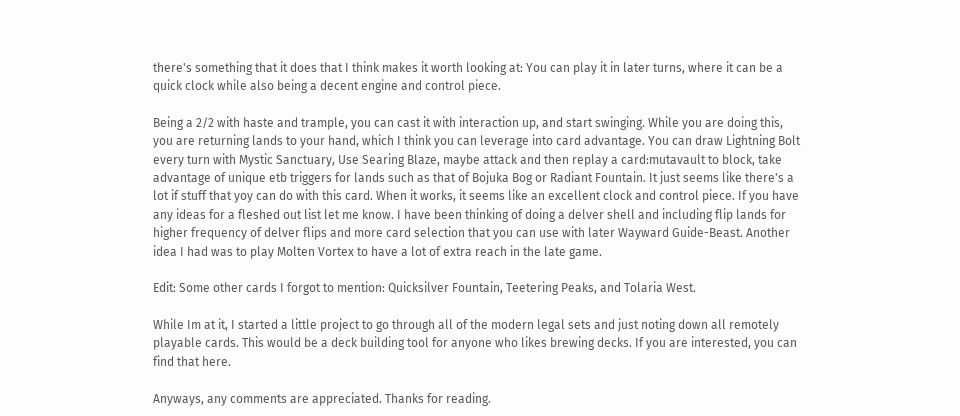there's something that it does that I think makes it worth looking at: You can play it in later turns, where it can be a quick clock while also being a decent engine and control piece.

Being a 2/2 with haste and trample, you can cast it with interaction up, and start swinging. While you are doing this, you are returning lands to your hand, which I think you can leverage into card advantage. You can draw Lightning Bolt every turn with Mystic Sanctuary, Use Searing Blaze, maybe attack and then replay a card:mutavault to block, take advantage of unique etb triggers for lands such as that of Bojuka Bog or Radiant Fountain. It just seems like there's a lot if stuff that yoy can do with this card. When it works, it seems like an excellent clock and control piece. If you have any ideas for a fleshed out list let me know. I have been thinking of doing a delver shell and including flip lands for higher frequency of delver flips and more card selection that you can use with later Wayward Guide-Beast. Another idea I had was to play Molten Vortex to have a lot of extra reach in the late game.

Edit: Some other cards I forgot to mention: Quicksilver Fountain, Teetering Peaks, and Tolaria West.

While Im at it, I started a little project to go through all of the modern legal sets and just noting down all remotely playable cards. This would be a deck building tool for anyone who likes brewing decks. If you are interested, you can find that here.

Anyways, any comments are appreciated. Thanks for reading.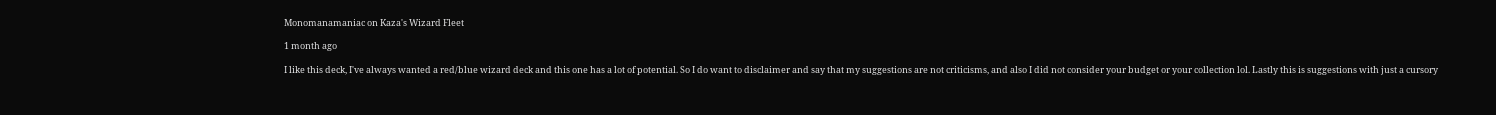Monomanamaniac on Kaza's Wizard Fleet

1 month ago

I like this deck, I've always wanted a red/blue wizard deck and this one has a lot of potential. So I do want to disclaimer and say that my suggestions are not criticisms, and also I did not consider your budget or your collection lol. Lastly this is suggestions with just a cursory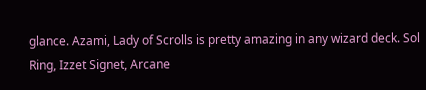glance. Azami, Lady of Scrolls is pretty amazing in any wizard deck. Sol Ring, Izzet Signet, Arcane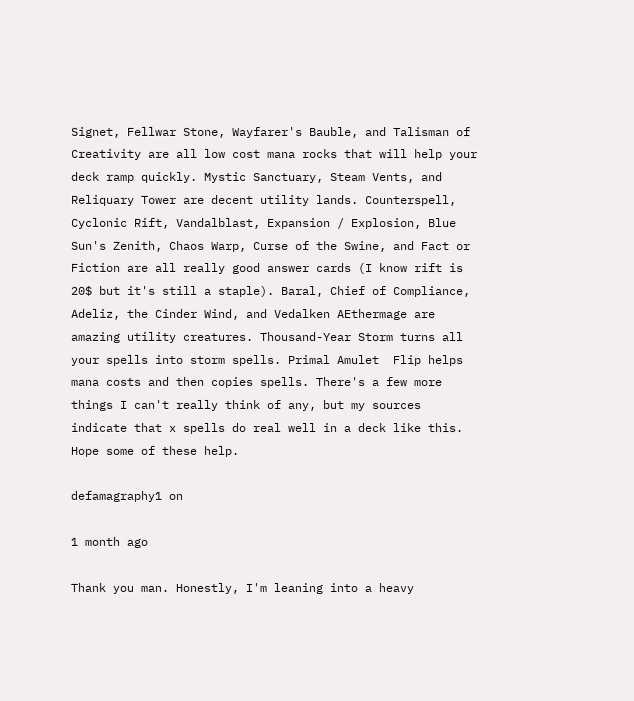Signet, Fellwar Stone, Wayfarer's Bauble, and Talisman of Creativity are all low cost mana rocks that will help your deck ramp quickly. Mystic Sanctuary, Steam Vents, and Reliquary Tower are decent utility lands. Counterspell, Cyclonic Rift, Vandalblast, Expansion / Explosion, Blue Sun's Zenith, Chaos Warp, Curse of the Swine, and Fact or Fiction are all really good answer cards (I know rift is 20$ but it's still a staple). Baral, Chief of Compliance, Adeliz, the Cinder Wind, and Vedalken AEthermage are amazing utility creatures. Thousand-Year Storm turns all your spells into storm spells. Primal Amulet  Flip helps mana costs and then copies spells. There's a few more things I can't really think of any, but my sources indicate that x spells do real well in a deck like this. Hope some of these help.

defamagraphy1 on

1 month ago

Thank you man. Honestly, I'm leaning into a heavy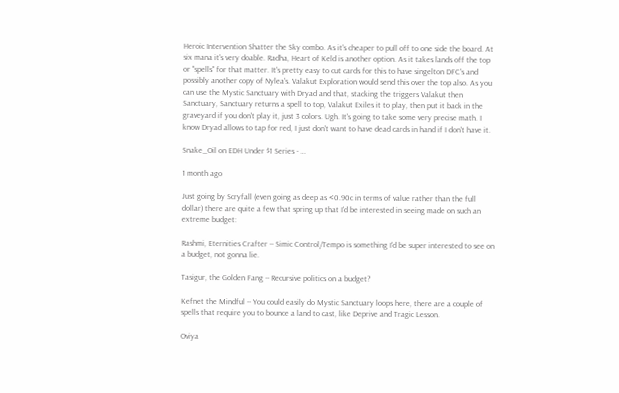Heroic Intervention Shatter the Sky combo. As it's cheaper to pull off to one side the board. At six mana it's very doable. Radha, Heart of Keld is another option. As it takes lands off the top or "spells" for that matter. It's pretty easy to cut cards for this to have singelton DFC's and possibly another copy of Nylea's. Valakut Exploration would send this over the top also. As you can use the Mystic Sanctuary with Dryad and that, stacking the triggers Valakut then Sanctuary, Sanctuary returns a spell to top, Valakut Exiles it to play, then put it back in the graveyard if you don't play it, just 3 colors. Ugh. It's going to take some very precise math. I know Dryad allows to tap for red, I just don't want to have dead cards in hand if I don't have it.

Snake_Oil on EDH Under $1 Series - …

1 month ago

Just going by Scryfall (even going as deep as <0.90c in terms of value rather than the full dollar) there are quite a few that spring up that I'd be interested in seeing made on such an extreme budget:

Rashmi, Eternities Crafter -- Simic Control/Tempo is something I'd be super interested to see on a budget, not gonna lie.

Tasigur, the Golden Fang -- Recursive politics on a budget?

Kefnet the Mindful -- You could easily do Mystic Sanctuary loops here, there are a couple of spells that require you to bounce a land to cast, like Deprive and Tragic Lesson.

Oviya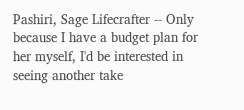Pashiri, Sage Lifecrafter -- Only because I have a budget plan for her myself, I'd be interested in seeing another take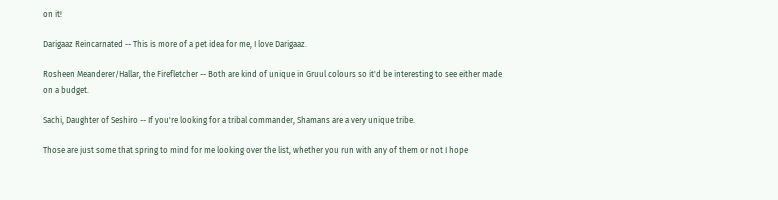on it!

Darigaaz Reincarnated -- This is more of a pet idea for me, I love Darigaaz.

Rosheen Meanderer/Hallar, the Firefletcher -- Both are kind of unique in Gruul colours so it'd be interesting to see either made on a budget.

Sachi, Daughter of Seshiro -- If you're looking for a tribal commander, Shamans are a very unique tribe.

Those are just some that spring to mind for me looking over the list, whether you run with any of them or not I hope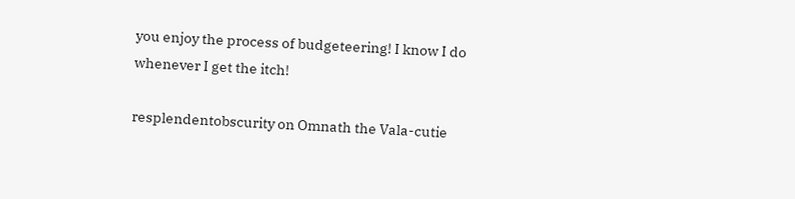you enjoy the process of budgeteering! I know I do whenever I get the itch!

resplendentobscurity on Omnath the Vala-cutie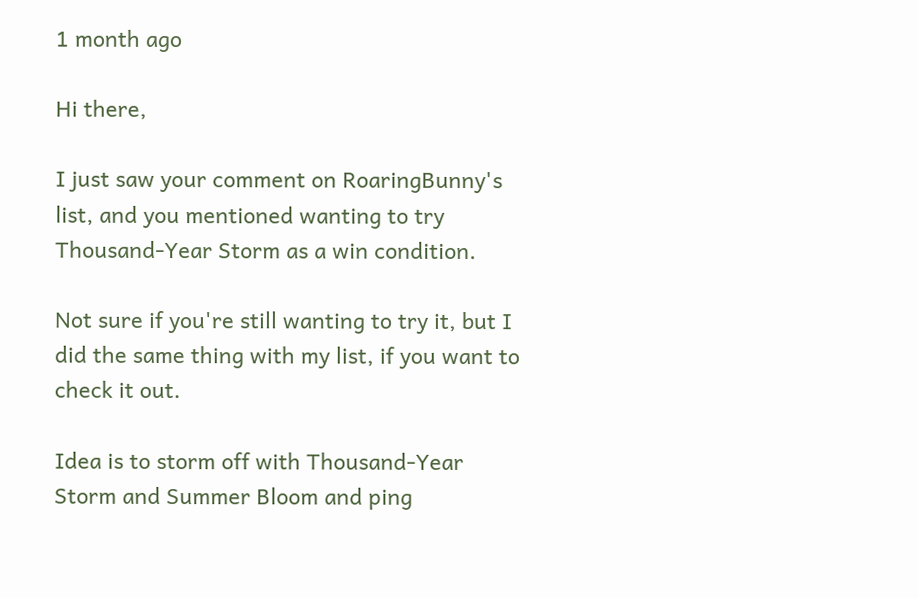1 month ago

Hi there,

I just saw your comment on RoaringBunny's list, and you mentioned wanting to try Thousand-Year Storm as a win condition.

Not sure if you're still wanting to try it, but I did the same thing with my list, if you want to check it out.

Idea is to storm off with Thousand-Year Storm and Summer Bloom and ping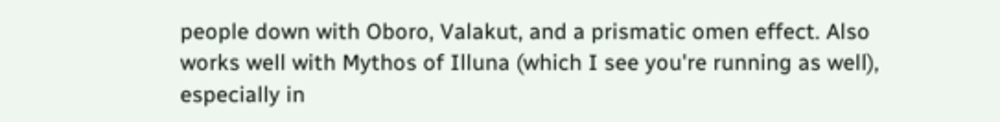people down with Oboro, Valakut, and a prismatic omen effect. Also works well with Mythos of Illuna (which I see you're running as well), especially in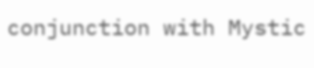conjunction with Mystic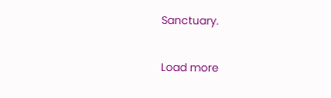Sanctuary.

Load more